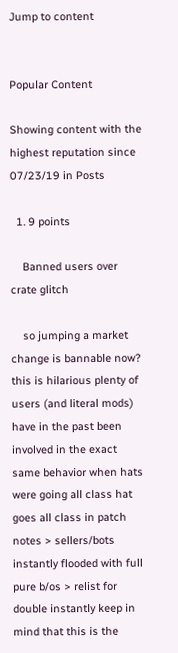Jump to content


Popular Content

Showing content with the highest reputation since 07/23/19 in Posts

  1. 9 points

    Banned users over crate glitch

    so jumping a market change is bannable now? this is hilarious plenty of users (and literal mods) have in the past been involved in the exact same behavior when hats were going all class hat goes all class in patch notes > sellers/bots instantly flooded with full pure b/os > relist for double instantly keep in mind that this is the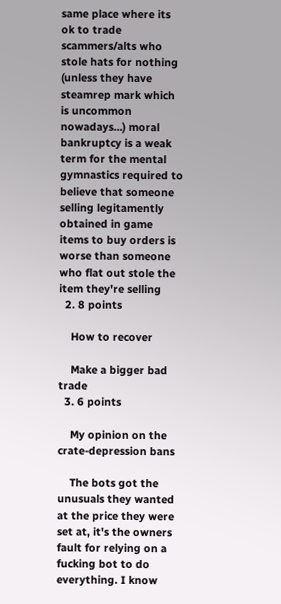same place where its ok to trade scammers/alts who stole hats for nothing (unless they have steamrep mark which is uncommon nowadays...) moral bankruptcy is a weak term for the mental gymnastics required to believe that someone selling legitamently obtained in game items to buy orders is worse than someone who flat out stole the item they're selling
  2. 8 points

    How to recover

    Make a bigger bad trade
  3. 6 points

    My opinion on the crate-depression bans

    The bots got the unusuals they wanted at the price they were set at, it's the owners fault for relying on a fucking bot to do everything. I know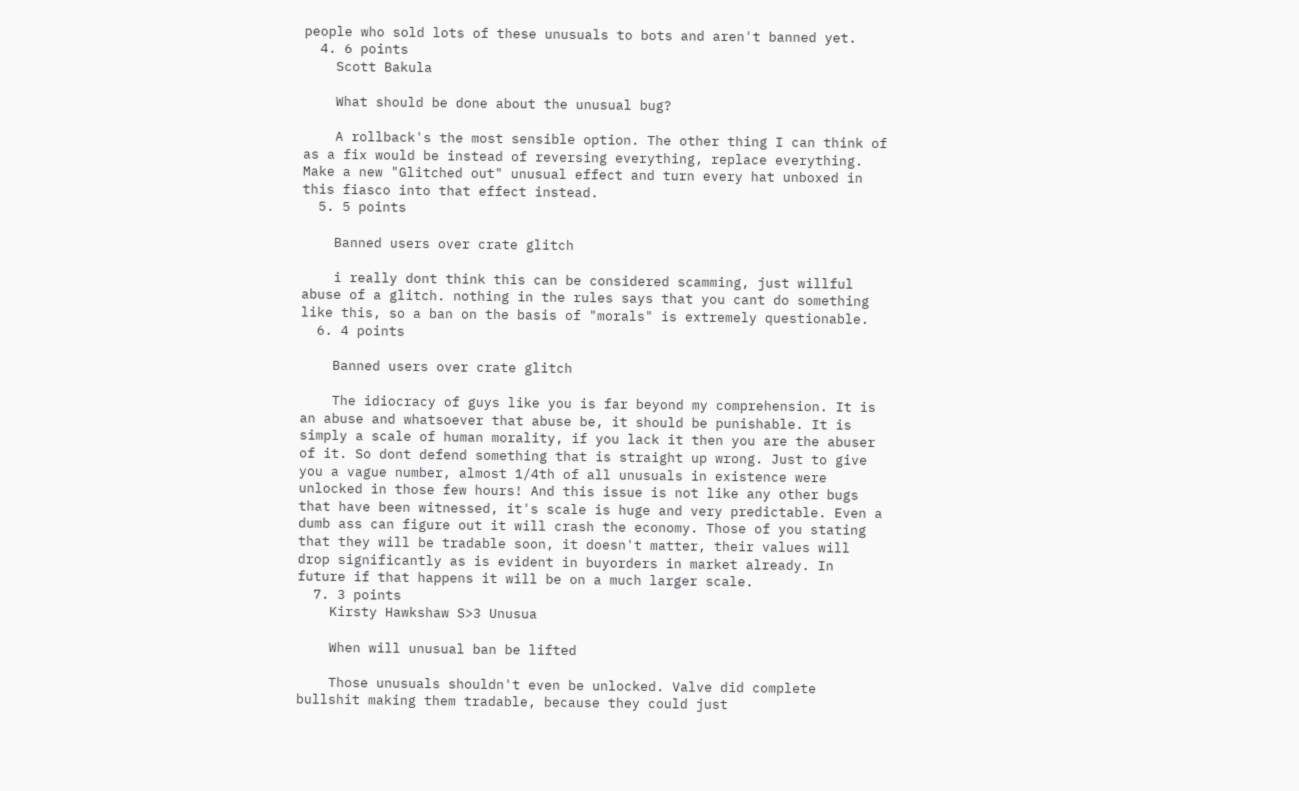people who sold lots of these unusuals to bots and aren't banned yet.
  4. 6 points
    Scott Bakula

    What should be done about the unusual bug?

    A rollback's the most sensible option. The other thing I can think of as a fix would be instead of reversing everything, replace everything. Make a new "Glitched out" unusual effect and turn every hat unboxed in this fiasco into that effect instead.
  5. 5 points

    Banned users over crate glitch

    i really dont think this can be considered scamming, just willful abuse of a glitch. nothing in the rules says that you cant do something like this, so a ban on the basis of "morals" is extremely questionable.
  6. 4 points

    Banned users over crate glitch

    The idiocracy of guys like you is far beyond my comprehension. It is an abuse and whatsoever that abuse be, it should be punishable. It is simply a scale of human morality, if you lack it then you are the abuser of it. So dont defend something that is straight up wrong. Just to give you a vague number, almost 1/4th of all unusuals in existence were unlocked in those few hours! And this issue is not like any other bugs that have been witnessed, it's scale is huge and very predictable. Even a dumb ass can figure out it will crash the economy. Those of you stating that they will be tradable soon, it doesn't matter, their values will drop significantly as is evident in buyorders in market already. In future if that happens it will be on a much larger scale.
  7. 3 points
    Kirsty Hawkshaw S>3 Unusua

    When will unusual ban be lifted

    Those unusuals shouldn't even be unlocked. Valve did complete bullshit making them tradable, because they could just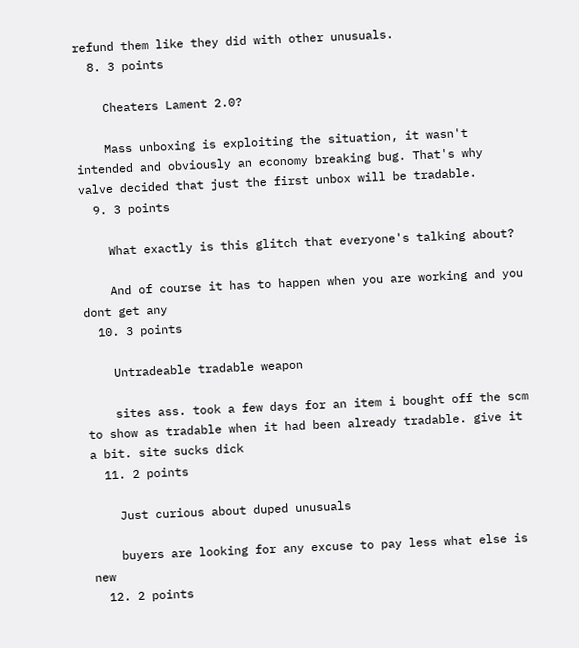refund them like they did with other unusuals.
  8. 3 points

    Cheaters Lament 2.0?

    Mass unboxing is exploiting the situation, it wasn't intended and obviously an economy breaking bug. That's why valve decided that just the first unbox will be tradable.
  9. 3 points

    What exactly is this glitch that everyone's talking about?

    And of course it has to happen when you are working and you dont get any
  10. 3 points

    Untradeable tradable weapon

    sites ass. took a few days for an item i bought off the scm to show as tradable when it had been already tradable. give it a bit. site sucks dick
  11. 2 points

    Just curious about duped unusuals

    buyers are looking for any excuse to pay less what else is new
  12. 2 points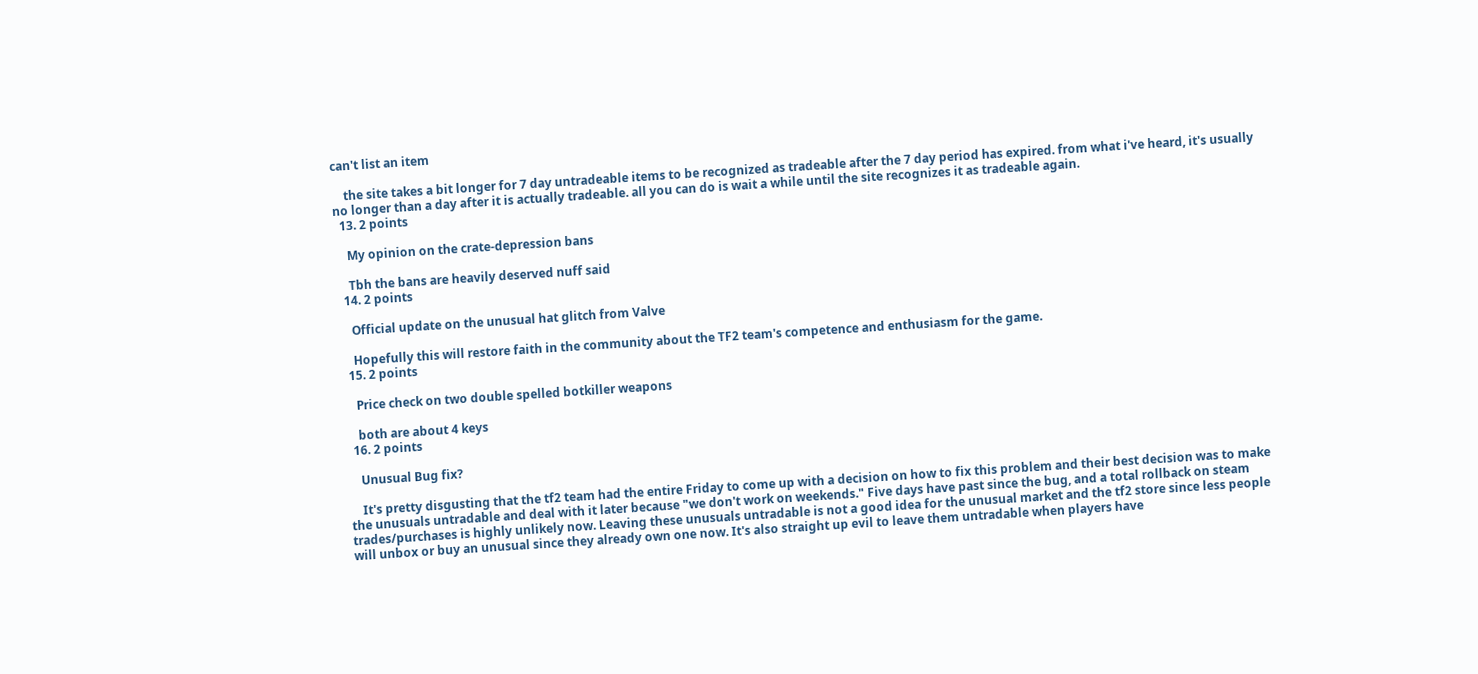can't list an item

    the site takes a bit longer for 7 day untradeable items to be recognized as tradeable after the 7 day period has expired. from what i've heard, it's usually no longer than a day after it is actually tradeable. all you can do is wait a while until the site recognizes it as tradeable again.
  13. 2 points

    My opinion on the crate-depression bans

    Tbh the bans are heavily deserved nuff said
  14. 2 points

    Official update on the unusual hat glitch from Valve

    Hopefully this will restore faith in the community about the TF2 team's competence and enthusiasm for the game.
  15. 2 points

    Price check on two double spelled botkiller weapons

    both are about 4 keys
  16. 2 points

    Unusual Bug fix?

    It's pretty disgusting that the tf2 team had the entire Friday to come up with a decision on how to fix this problem and their best decision was to make the unusuals untradable and deal with it later because "we don't work on weekends." Five days have past since the bug, and a total rollback on steam trades/purchases is highly unlikely now. Leaving these unusuals untradable is not a good idea for the unusual market and the tf2 store since less people will unbox or buy an unusual since they already own one now. It's also straight up evil to leave them untradable when players have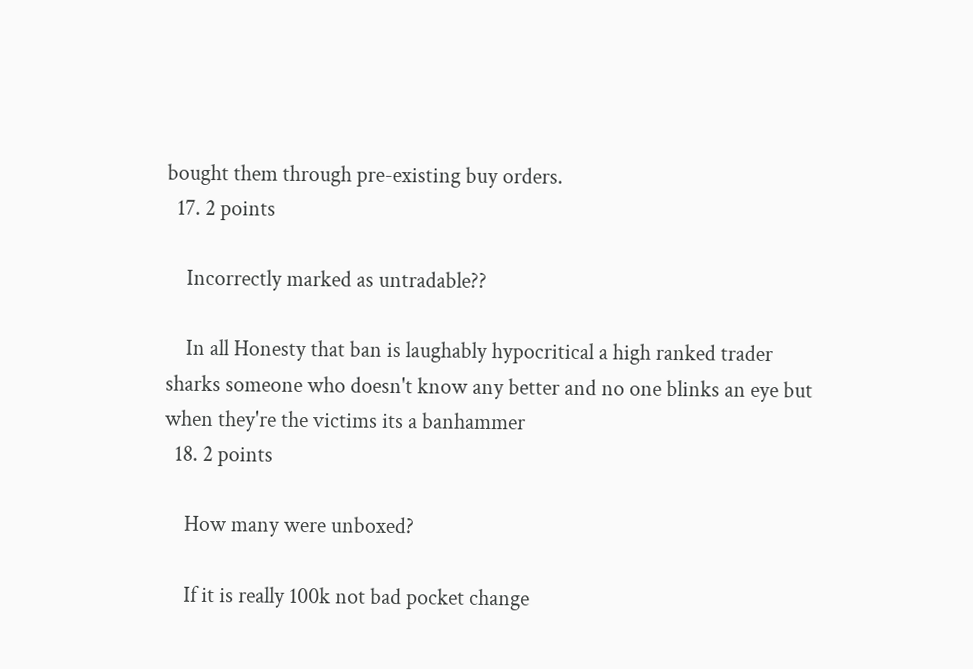bought them through pre-existing buy orders.
  17. 2 points

    Incorrectly marked as untradable??

    In all Honesty that ban is laughably hypocritical a high ranked trader sharks someone who doesn't know any better and no one blinks an eye but when they're the victims its a banhammer
  18. 2 points

    How many were unboxed?

    If it is really 100k not bad pocket change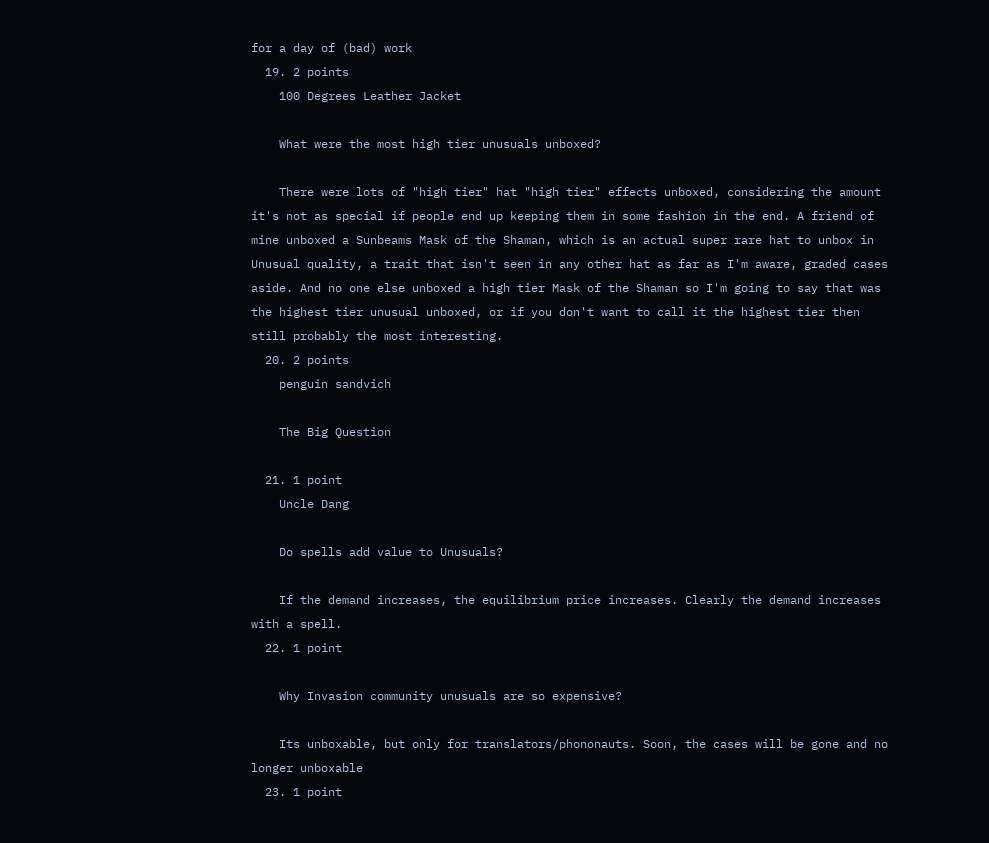for a day of (bad) work
  19. 2 points
    100 Degrees Leather Jacket

    What were the most high tier unusuals unboxed?

    There were lots of "high tier" hat "high tier" effects unboxed, considering the amount it's not as special if people end up keeping them in some fashion in the end. A friend of mine unboxed a Sunbeams Mask of the Shaman, which is an actual super rare hat to unbox in Unusual quality, a trait that isn't seen in any other hat as far as I'm aware, graded cases aside. And no one else unboxed a high tier Mask of the Shaman so I'm going to say that was the highest tier unusual unboxed, or if you don't want to call it the highest tier then still probably the most interesting.
  20. 2 points
    penguin sandvich

    The Big Question

  21. 1 point
    Uncle Dang

    Do spells add value to Unusuals?

    If the demand increases, the equilibrium price increases. Clearly the demand increases with a spell.
  22. 1 point

    Why Invasion community unusuals are so expensive?

    Its unboxable, but only for translators/phononauts. Soon, the cases will be gone and no longer unboxable
  23. 1 point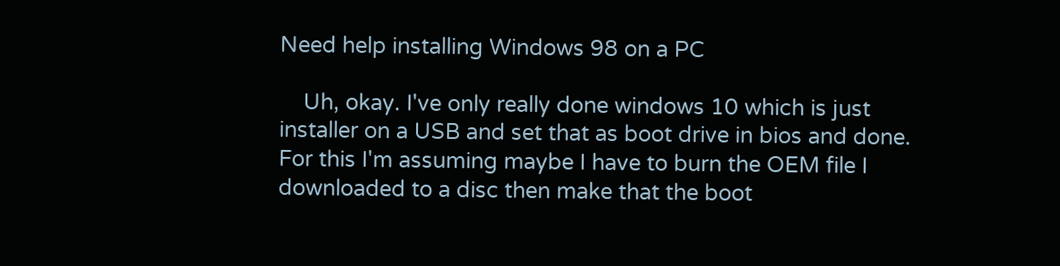Need help installing Windows 98 on a PC

    Uh, okay. I've only really done windows 10 which is just installer on a USB and set that as boot drive in bios and done. For this I'm assuming maybe I have to burn the OEM file I downloaded to a disc then make that the boot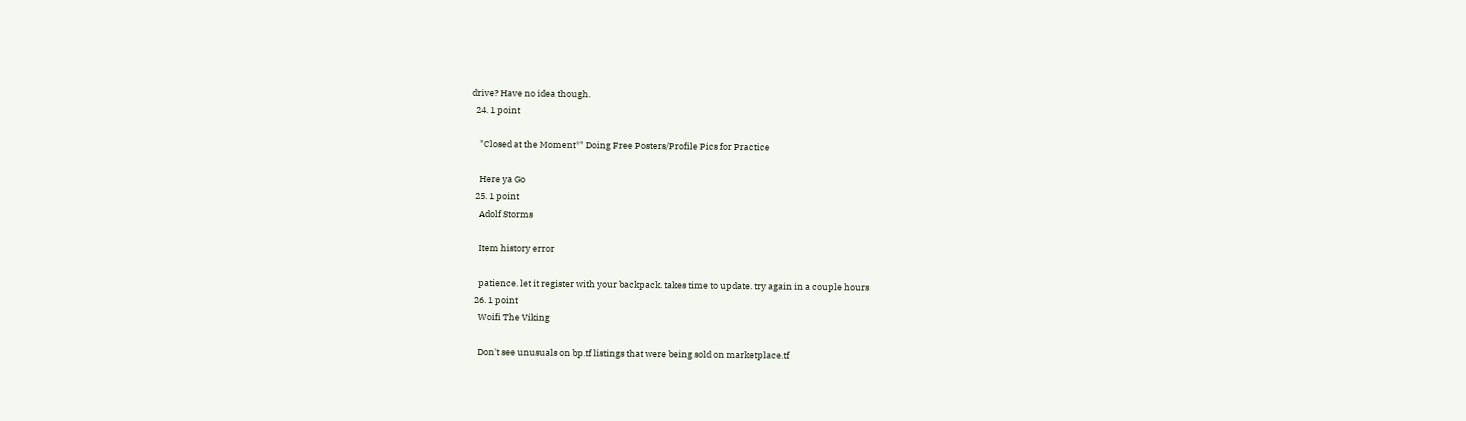drive? Have no idea though.
  24. 1 point

    "Closed at the Moment*" Doing Free Posters/Profile Pics for Practice

    Here ya Go
  25. 1 point
    Adolf Storms

    Item history error

    patience. let it register with your backpack. takes time to update. try again in a couple hours
  26. 1 point
    Woifi The Viking

    Don't see unusuals on bp.tf listings that were being sold on marketplace.tf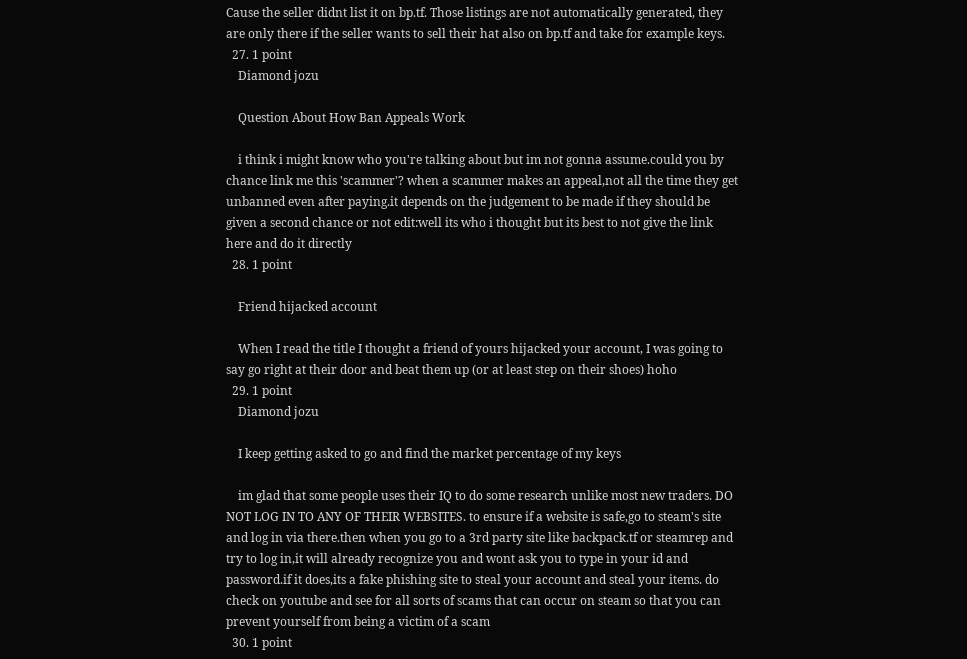Cause the seller didnt list it on bp.tf. Those listings are not automatically generated, they are only there if the seller wants to sell their hat also on bp.tf and take for example keys.
  27. 1 point
    Diamond jozu

    Question About How Ban Appeals Work

    i think i might know who you're talking about but im not gonna assume.could you by chance link me this 'scammer'? when a scammer makes an appeal,not all the time they get unbanned even after paying.it depends on the judgement to be made if they should be given a second chance or not edit:well its who i thought but its best to not give the link here and do it directly
  28. 1 point

    Friend hijacked account

    When I read the title I thought a friend of yours hijacked your account, I was going to say go right at their door and beat them up (or at least step on their shoes) hoho
  29. 1 point
    Diamond jozu

    I keep getting asked to go and find the market percentage of my keys

    im glad that some people uses their IQ to do some research unlike most new traders. DO NOT LOG IN TO ANY OF THEIR WEBSITES. to ensure if a website is safe,go to steam's site and log in via there.then when you go to a 3rd party site like backpack.tf or steamrep and try to log in,it will already recognize you and wont ask you to type in your id and password.if it does,its a fake phishing site to steal your account and steal your items. do check on youtube and see for all sorts of scams that can occur on steam so that you can prevent yourself from being a victim of a scam
  30. 1 point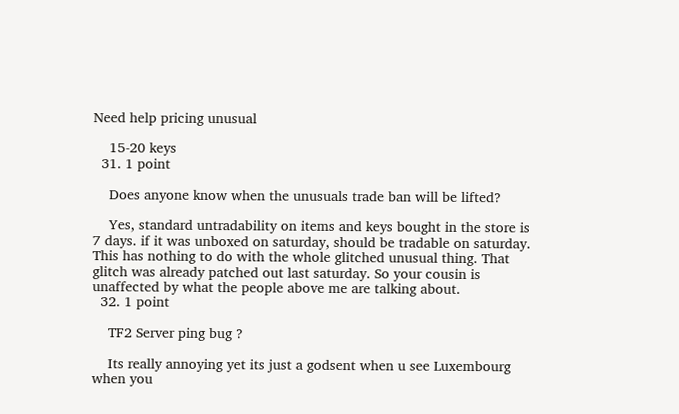Need help pricing unusual

    15-20 keys
  31. 1 point

    Does anyone know when the unusuals trade ban will be lifted?

    Yes, standard untradability on items and keys bought in the store is 7 days. if it was unboxed on saturday, should be tradable on saturday. This has nothing to do with the whole glitched unusual thing. That glitch was already patched out last saturday. So your cousin is unaffected by what the people above me are talking about.
  32. 1 point

    TF2 Server ping bug ?

    Its really annoying yet its just a godsent when u see Luxembourg when you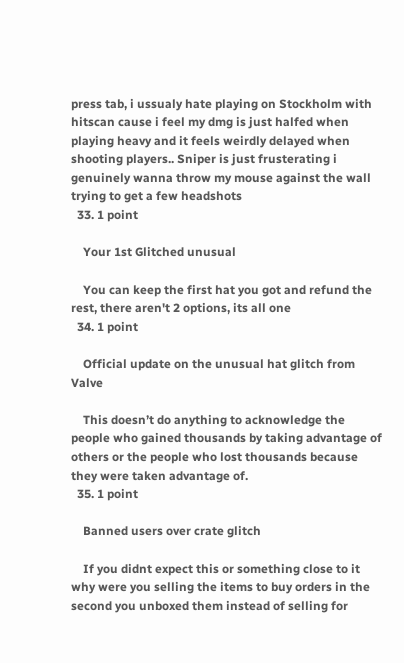press tab, i ussualy hate playing on Stockholm with hitscan cause i feel my dmg is just halfed when playing heavy and it feels weirdly delayed when shooting players.. Sniper is just frusterating i genuinely wanna throw my mouse against the wall trying to get a few headshots
  33. 1 point

    Your 1st Glitched unusual

    You can keep the first hat you got and refund the rest, there aren't 2 options, its all one
  34. 1 point

    Official update on the unusual hat glitch from Valve

    This doesn’t do anything to acknowledge the people who gained thousands by taking advantage of others or the people who lost thousands because they were taken advantage of.
  35. 1 point

    Banned users over crate glitch

    If you didnt expect this or something close to it why were you selling the items to buy orders in the second you unboxed them instead of selling for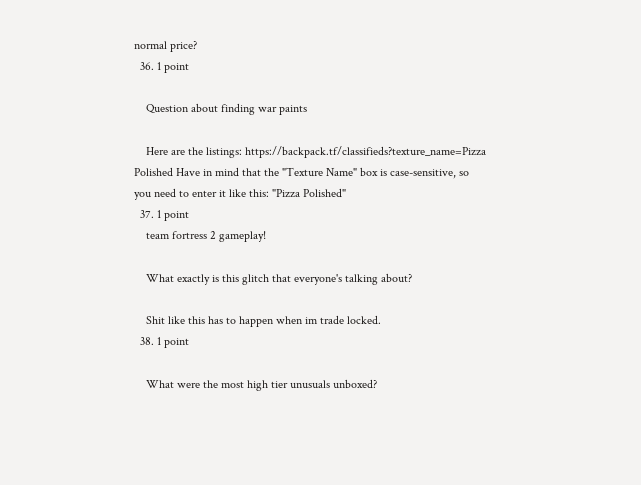normal price?
  36. 1 point

    Question about finding war paints

    Here are the listings: https://backpack.tf/classifieds?texture_name=Pizza Polished Have in mind that the "Texture Name" box is case-sensitive, so you need to enter it like this: "Pizza Polished"
  37. 1 point
    team fortress 2 gameplay!

    What exactly is this glitch that everyone's talking about?

    Shit like this has to happen when im trade locked.
  38. 1 point

    What were the most high tier unusuals unboxed?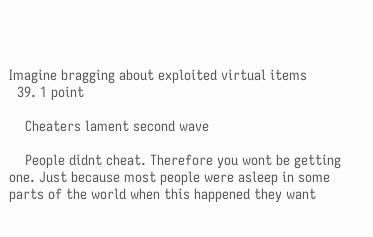Imagine bragging about exploited virtual items
  39. 1 point

    Cheaters lament second wave

    People didnt cheat. Therefore you wont be getting one. Just because most people were asleep in some parts of the world when this happened they want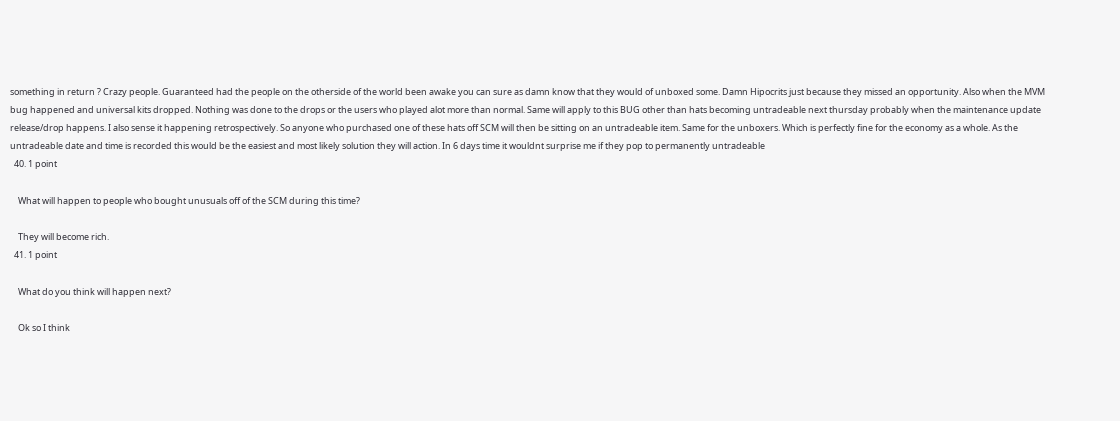something in return ? Crazy people. Guaranteed had the people on the otherside of the world been awake you can sure as damn know that they would of unboxed some. Damn Hipocrits just because they missed an opportunity. Also when the MVM bug happened and universal kits dropped. Nothing was done to the drops or the users who played alot more than normal. Same will apply to this BUG other than hats becoming untradeable next thursday probably when the maintenance update release/drop happens. I also sense it happening retrospectively. So anyone who purchased one of these hats off SCM will then be sitting on an untradeable item. Same for the unboxers. Which is perfectly fine for the economy as a whole. As the untradeable date and time is recorded this would be the easiest and most likely solution they will action. In 6 days time it wouldnt surprise me if they pop to permanently untradeable
  40. 1 point

    What will happen to people who bought unusuals off of the SCM during this time?

    They will become rich.
  41. 1 point

    What do you think will happen next?

    Ok so I think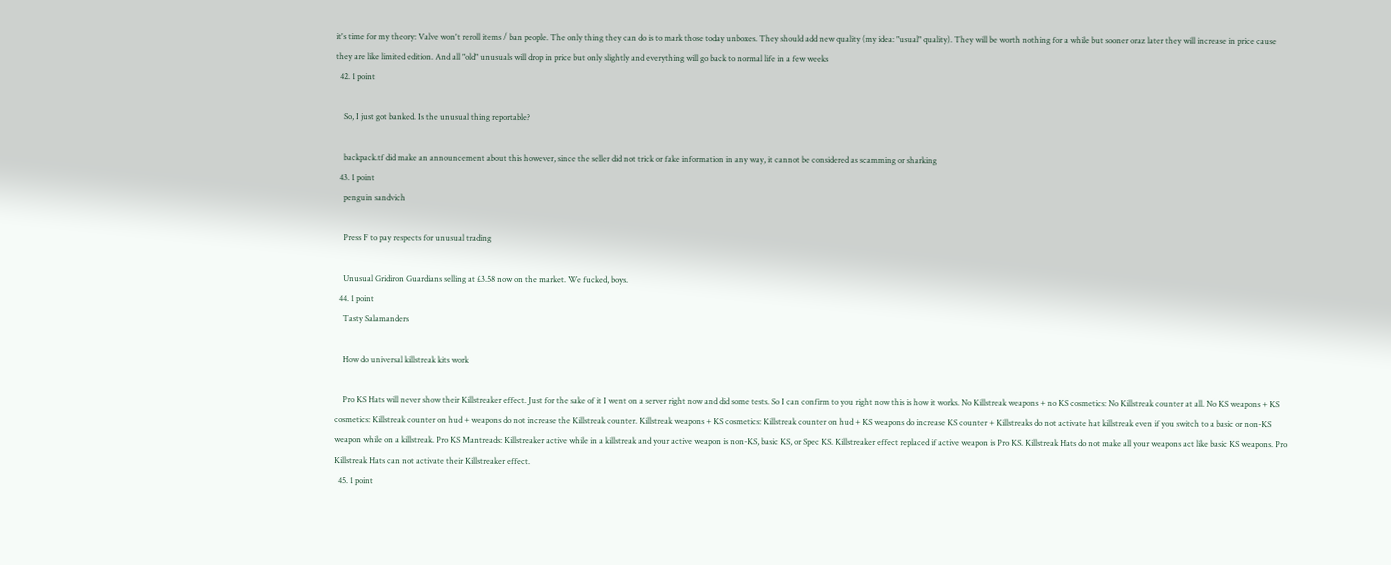it's time for my theory: Valve won't reroll items / ban people. The only thing they can do is to mark those today unboxes. They should add new quality (my idea: "usual" quality). They will be worth nothing for a while but sooner oraz later they will increase in price cause they are like limited edition. And all "old" unusuals will drop in price but only slightly and everything will go back to normal life in a few weeks
  42. 1 point

    So, I just got banked. Is the unusual thing reportable?

    backpack.tf did make an announcement about this however, since the seller did not trick or fake information in any way, it cannot be considered as scamming or sharking
  43. 1 point
    penguin sandvich

    Press F to pay respects for unusual trading

    Unusual Gridiron Guardians selling at £3.58 now on the market. We fucked, boys.
  44. 1 point
    Tasty Salamanders

    How do universal killstreak kits work

    Pro KS Hats will never show their Killstreaker effect. Just for the sake of it I went on a server right now and did some tests. So I can confirm to you right now this is how it works. No Killstreak weapons + no KS cosmetics: No Killstreak counter at all. No KS weapons + KS cosmetics: Killstreak counter on hud + weapons do not increase the Killstreak counter. Killstreak weapons + KS cosmetics: Killstreak counter on hud + KS weapons do increase KS counter + Killstreaks do not activate hat killstreak even if you switch to a basic or non-KS weapon while on a killstreak. Pro KS Mantreads: Killstreaker active while in a killstreak and your active weapon is non-KS, basic KS, or Spec KS. Killstreaker effect replaced if active weapon is Pro KS. Killstreak Hats do not make all your weapons act like basic KS weapons. Pro Killstreak Hats can not activate their Killstreaker effect.
  45. 1 point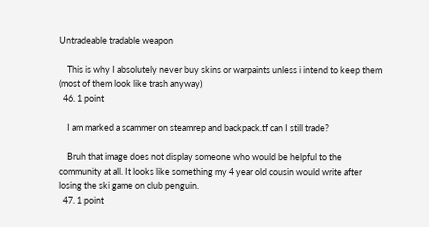Untradeable tradable weapon

    This is why I absolutely never buy skins or warpaints unless i intend to keep them (most of them look like trash anyway)
  46. 1 point

    I am marked a scammer on steamrep and backpack.tf can I still trade?

    Bruh that image does not display someone who would be helpful to the community at all. It looks like something my 4 year old cousin would write after losing the ski game on club penguin.
  47. 1 point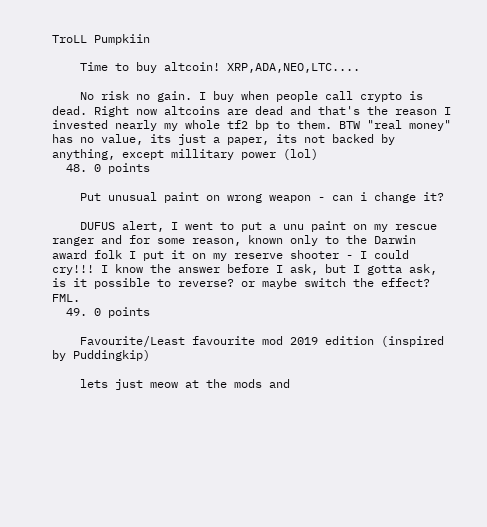TroLL Pumpkiin

    Time to buy altcoin! XRP,ADA,NEO,LTC....

    No risk no gain. I buy when people call crypto is dead. Right now altcoins are dead and that's the reason I invested nearly my whole tf2 bp to them. BTW "real money" has no value, its just a paper, its not backed by anything, except millitary power (lol)
  48. 0 points

    Put unusual paint on wrong weapon - can i change it?

    DUFUS alert, I went to put a unu paint on my rescue ranger and for some reason, known only to the Darwin award folk I put it on my reserve shooter - I could cry!!! I know the answer before I ask, but I gotta ask, is it possible to reverse? or maybe switch the effect? FML.
  49. 0 points

    Favourite/Least favourite mod 2019 edition (inspired by Puddingkip)

    lets just meow at the mods and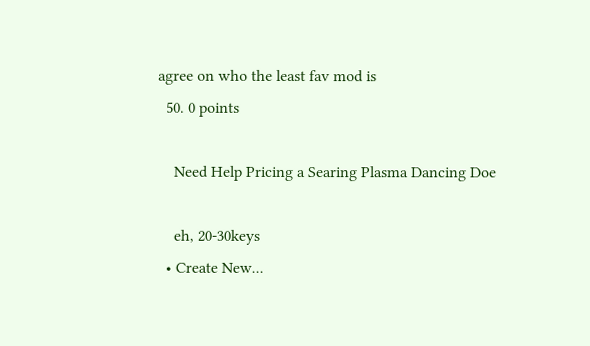agree on who the least fav mod is
  50. 0 points

    Need Help Pricing a Searing Plasma Dancing Doe

    eh, 20-30keys
  • Create New...